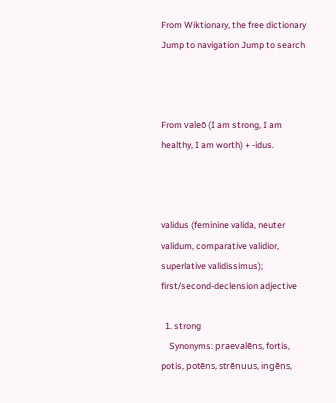From Wiktionary, the free dictionary
Jump to navigation Jump to search



From valeō (I am strong, I am healthy, I am worth) + -idus.



validus (feminine valida, neuter validum, comparative validior, superlative validissimus); first/second-declension adjective

  1. strong
    Synonyms: praevalēns, fortis, potis, potēns, strēnuus, ingēns,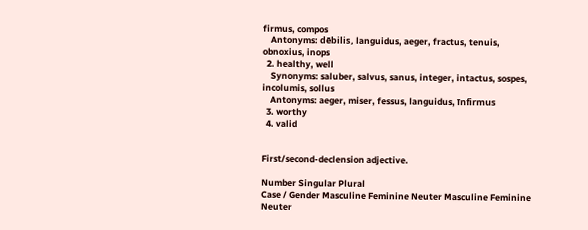firmus, compos
    Antonyms: dēbilis, languidus, aeger, fractus, tenuis, obnoxius, inops
  2. healthy, well
    Synonyms: saluber, salvus, sanus, integer, intactus, sospes, incolumis, sollus
    Antonyms: aeger, miser, fessus, languidus, īnfirmus
  3. worthy
  4. valid


First/second-declension adjective.

Number Singular Plural
Case / Gender Masculine Feminine Neuter Masculine Feminine Neuter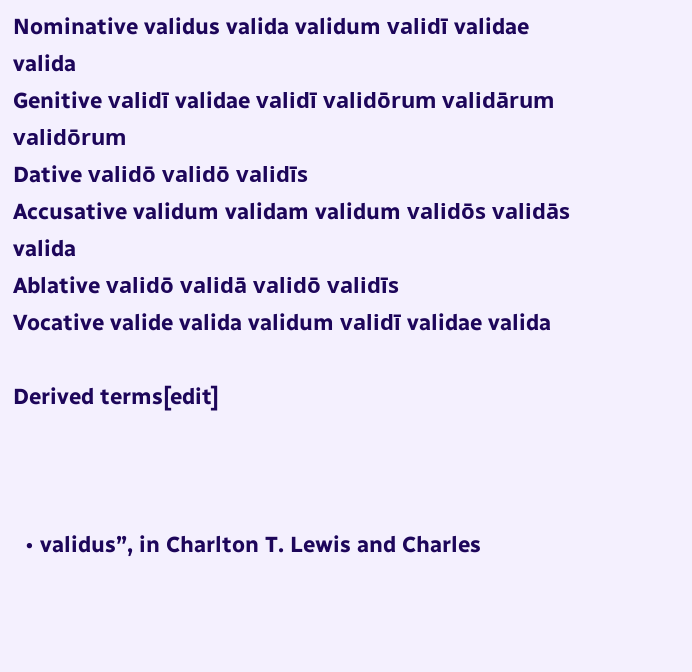Nominative validus valida validum validī validae valida
Genitive validī validae validī validōrum validārum validōrum
Dative validō validō validīs
Accusative validum validam validum validōs validās valida
Ablative validō validā validō validīs
Vocative valide valida validum validī validae valida

Derived terms[edit]



  • validus”, in Charlton T. Lewis and Charles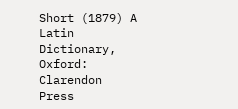Short (1879) A Latin Dictionary, Oxford: Clarendon Press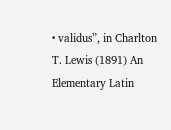• validus”, in Charlton T. Lewis (1891) An Elementary Latin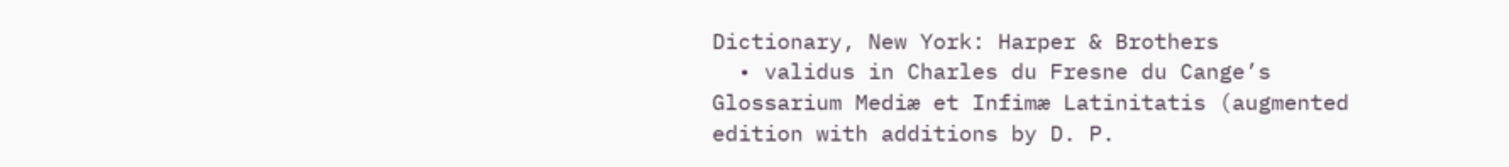Dictionary, New York: Harper & Brothers
  • validus in Charles du Fresne du Cange’s Glossarium Mediæ et Infimæ Latinitatis (augmented edition with additions by D. P.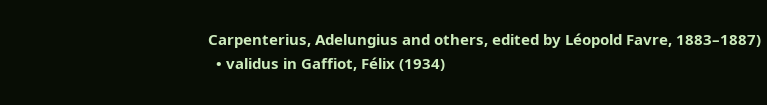Carpenterius, Adelungius and others, edited by Léopold Favre, 1883–1887)
  • validus in Gaffiot, Félix (1934)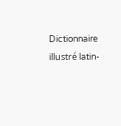Dictionnaire illustré latin-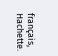français, Hachette.